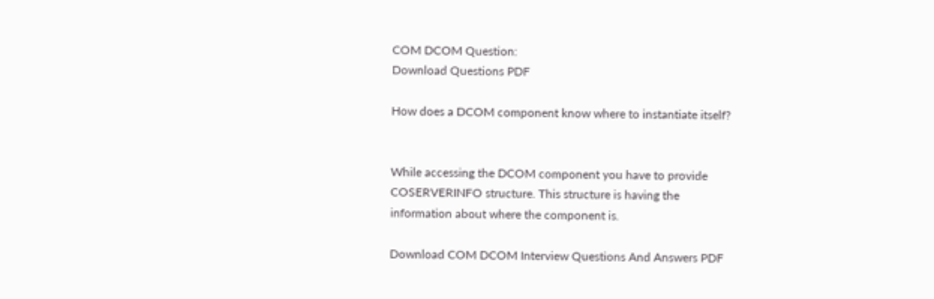COM DCOM Question:
Download Questions PDF

How does a DCOM component know where to instantiate itself?


While accessing the DCOM component you have to provide
COSERVERINFO structure. This structure is having the
information about where the component is.

Download COM DCOM Interview Questions And Answers PDF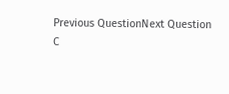Previous QuestionNext Question
C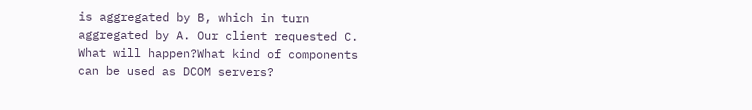is aggregated by B, which in turn aggregated by A. Our client requested C. What will happen?What kind of components can be used as DCOM servers?